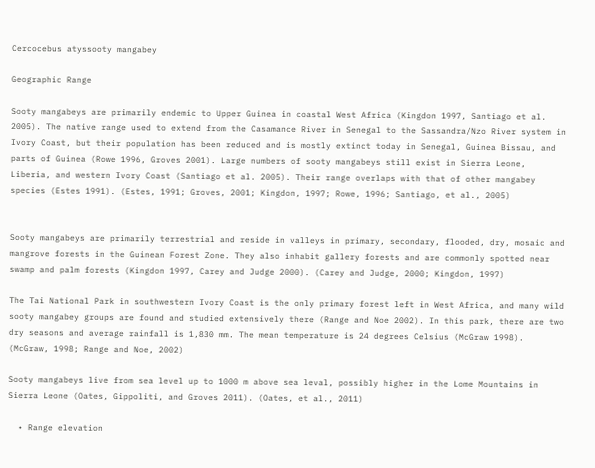Cercocebus atyssooty mangabey

Geographic Range

Sooty mangabeys are primarily endemic to Upper Guinea in coastal West Africa (Kingdon 1997, Santiago et al. 2005). The native range used to extend from the Casamance River in Senegal to the Sassandra/Nzo River system in Ivory Coast, but their population has been reduced and is mostly extinct today in Senegal, Guinea Bissau, and parts of Guinea (Rowe 1996, Groves 2001). Large numbers of sooty mangabeys still exist in Sierra Leone, Liberia, and western Ivory Coast (Santiago et al. 2005). Their range overlaps with that of other mangabey species (Estes 1991). (Estes, 1991; Groves, 2001; Kingdon, 1997; Rowe, 1996; Santiago, et al., 2005)


Sooty mangabeys are primarily terrestrial and reside in valleys in primary, secondary, flooded, dry, mosaic and mangrove forests in the Guinean Forest Zone. They also inhabit gallery forests and are commonly spotted near swamp and palm forests (Kingdon 1997, Carey and Judge 2000). (Carey and Judge, 2000; Kingdon, 1997)

The Tai National Park in southwestern Ivory Coast is the only primary forest left in West Africa, and many wild sooty mangabey groups are found and studied extensively there (Range and Noe 2002). In this park, there are two dry seasons and average rainfall is 1,830 mm. The mean temperature is 24 degrees Celsius (McGraw 1998). (McGraw, 1998; Range and Noe, 2002)

Sooty mangabeys live from sea level up to 1000 m above sea leval, possibly higher in the Lome Mountains in Sierra Leone (Oates, Gippoliti, and Groves 2011). (Oates, et al., 2011)

  • Range elevation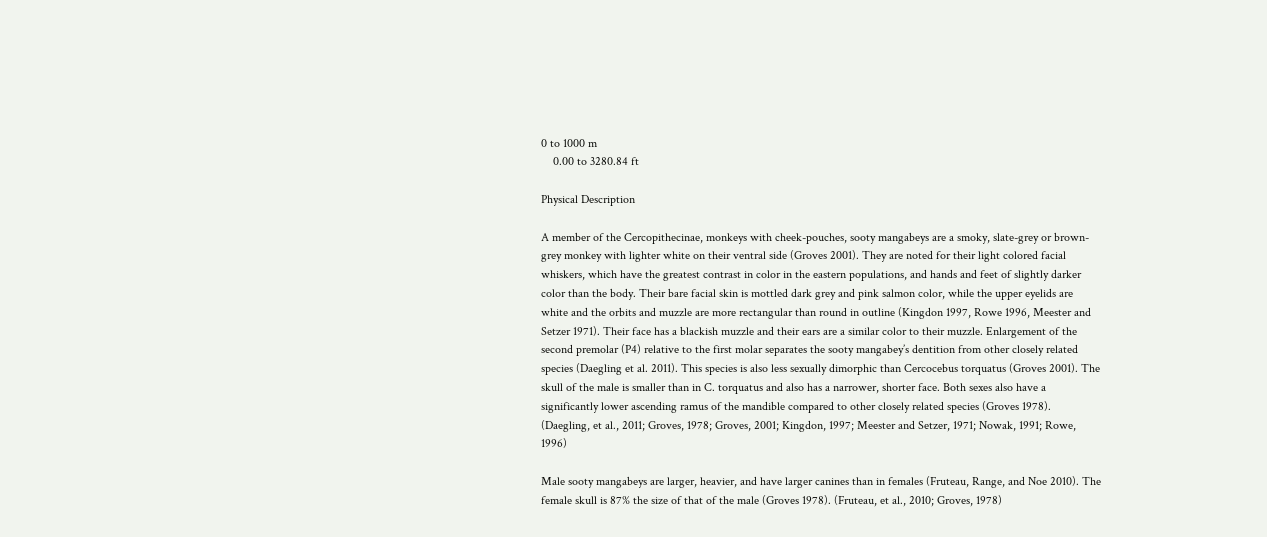0 to 1000 m
    0.00 to 3280.84 ft

Physical Description

A member of the Cercopithecinae, monkeys with cheek-pouches, sooty mangabeys are a smoky, slate-grey or brown-grey monkey with lighter white on their ventral side (Groves 2001). They are noted for their light colored facial whiskers, which have the greatest contrast in color in the eastern populations, and hands and feet of slightly darker color than the body. Their bare facial skin is mottled dark grey and pink salmon color, while the upper eyelids are white and the orbits and muzzle are more rectangular than round in outline (Kingdon 1997, Rowe 1996, Meester and Setzer 1971). Their face has a blackish muzzle and their ears are a similar color to their muzzle. Enlargement of the second premolar (P4) relative to the first molar separates the sooty mangabey’s dentition from other closely related species (Daegling et al. 2011). This species is also less sexually dimorphic than Cercocebus torquatus (Groves 2001). The skull of the male is smaller than in C. torquatus and also has a narrower, shorter face. Both sexes also have a significantly lower ascending ramus of the mandible compared to other closely related species (Groves 1978). (Daegling, et al., 2011; Groves, 1978; Groves, 2001; Kingdon, 1997; Meester and Setzer, 1971; Nowak, 1991; Rowe, 1996)

Male sooty mangabeys are larger, heavier, and have larger canines than in females (Fruteau, Range, and Noe 2010). The female skull is 87% the size of that of the male (Groves 1978). (Fruteau, et al., 2010; Groves, 1978)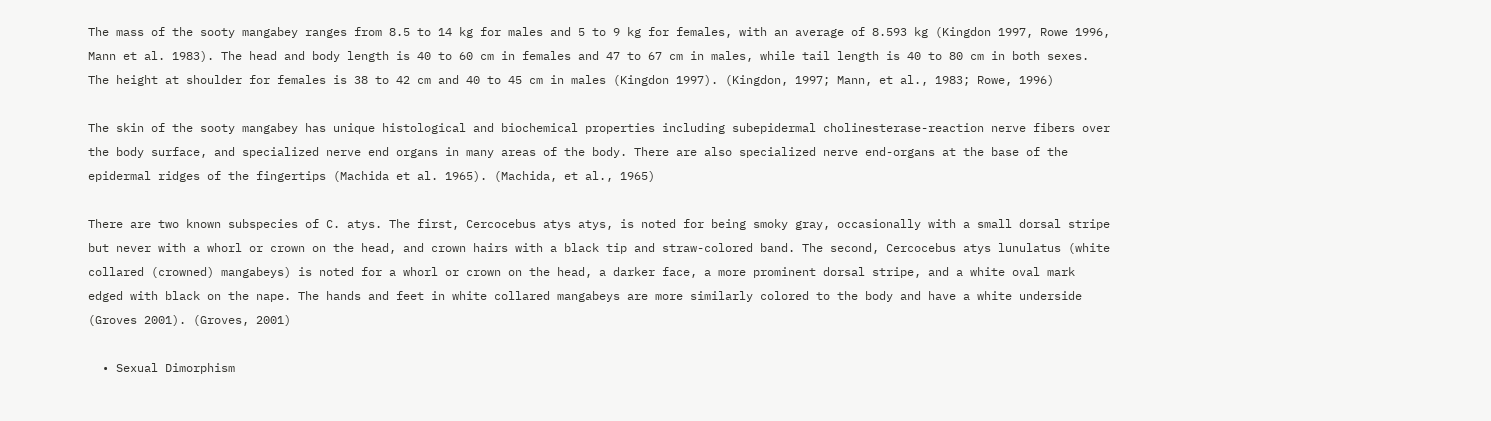The mass of the sooty mangabey ranges from 8.5 to 14 kg for males and 5 to 9 kg for females, with an average of 8.593 kg (Kingdon 1997, Rowe 1996, Mann et al. 1983). The head and body length is 40 to 60 cm in females and 47 to 67 cm in males, while tail length is 40 to 80 cm in both sexes. The height at shoulder for females is 38 to 42 cm and 40 to 45 cm in males (Kingdon 1997). (Kingdon, 1997; Mann, et al., 1983; Rowe, 1996)

The skin of the sooty mangabey has unique histological and biochemical properties including subepidermal cholinesterase-reaction nerve fibers over the body surface, and specialized nerve end organs in many areas of the body. There are also specialized nerve end-organs at the base of the epidermal ridges of the fingertips (Machida et al. 1965). (Machida, et al., 1965)

There are two known subspecies of C. atys. The first, Cercocebus atys atys, is noted for being smoky gray, occasionally with a small dorsal stripe but never with a whorl or crown on the head, and crown hairs with a black tip and straw-colored band. The second, Cercocebus atys lunulatus (white collared (crowned) mangabeys) is noted for a whorl or crown on the head, a darker face, a more prominent dorsal stripe, and a white oval mark edged with black on the nape. The hands and feet in white collared mangabeys are more similarly colored to the body and have a white underside (Groves 2001). (Groves, 2001)

  • Sexual Dimorphism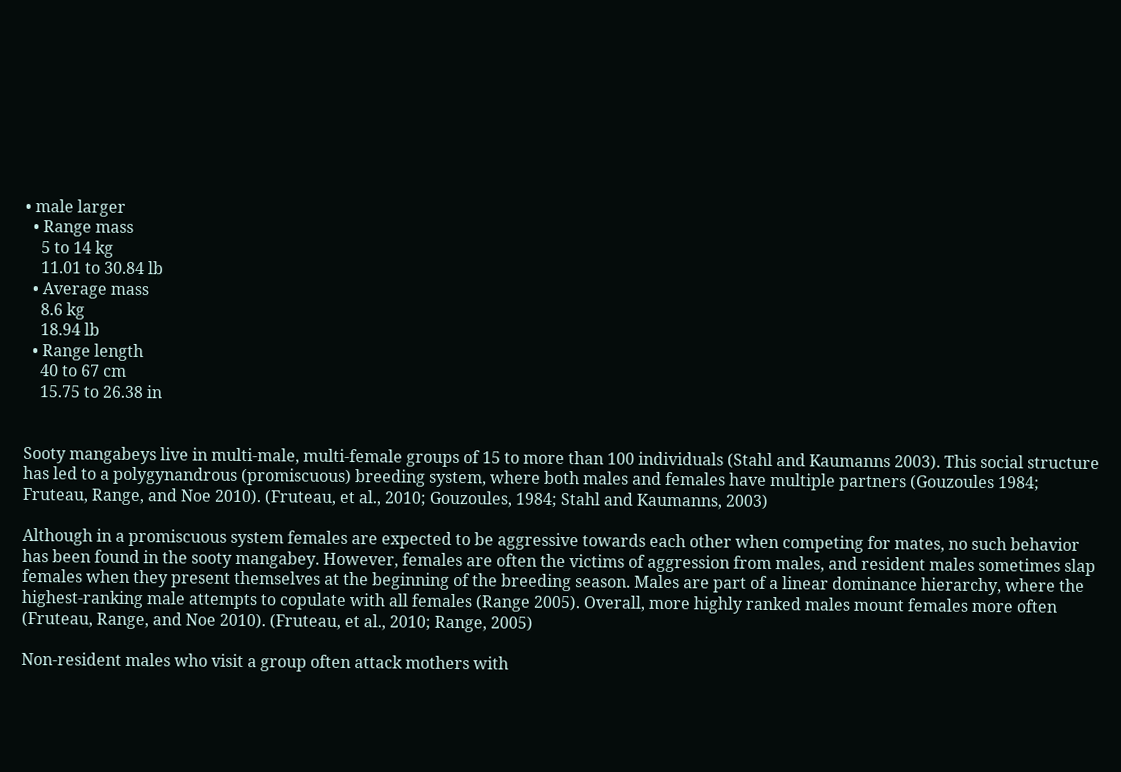• male larger
  • Range mass
    5 to 14 kg
    11.01 to 30.84 lb
  • Average mass
    8.6 kg
    18.94 lb
  • Range length
    40 to 67 cm
    15.75 to 26.38 in


Sooty mangabeys live in multi-male, multi-female groups of 15 to more than 100 individuals (Stahl and Kaumanns 2003). This social structure has led to a polygynandrous (promiscuous) breeding system, where both males and females have multiple partners (Gouzoules 1984; Fruteau, Range, and Noe 2010). (Fruteau, et al., 2010; Gouzoules, 1984; Stahl and Kaumanns, 2003)

Although in a promiscuous system females are expected to be aggressive towards each other when competing for mates, no such behavior has been found in the sooty mangabey. However, females are often the victims of aggression from males, and resident males sometimes slap females when they present themselves at the beginning of the breeding season. Males are part of a linear dominance hierarchy, where the highest-ranking male attempts to copulate with all females (Range 2005). Overall, more highly ranked males mount females more often (Fruteau, Range, and Noe 2010). (Fruteau, et al., 2010; Range, 2005)

Non-resident males who visit a group often attack mothers with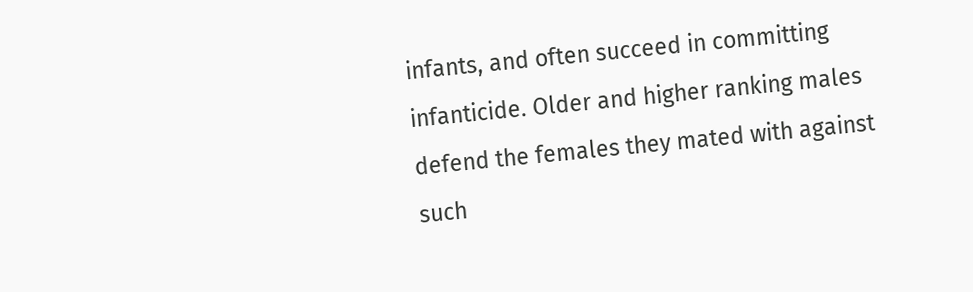infants, and often succeed in committing infanticide. Older and higher ranking males defend the females they mated with against such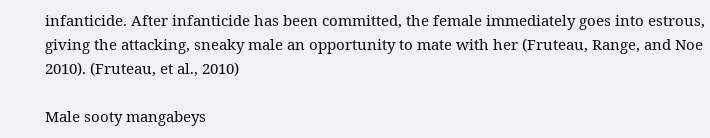infanticide. After infanticide has been committed, the female immediately goes into estrous, giving the attacking, sneaky male an opportunity to mate with her (Fruteau, Range, and Noe 2010). (Fruteau, et al., 2010)

Male sooty mangabeys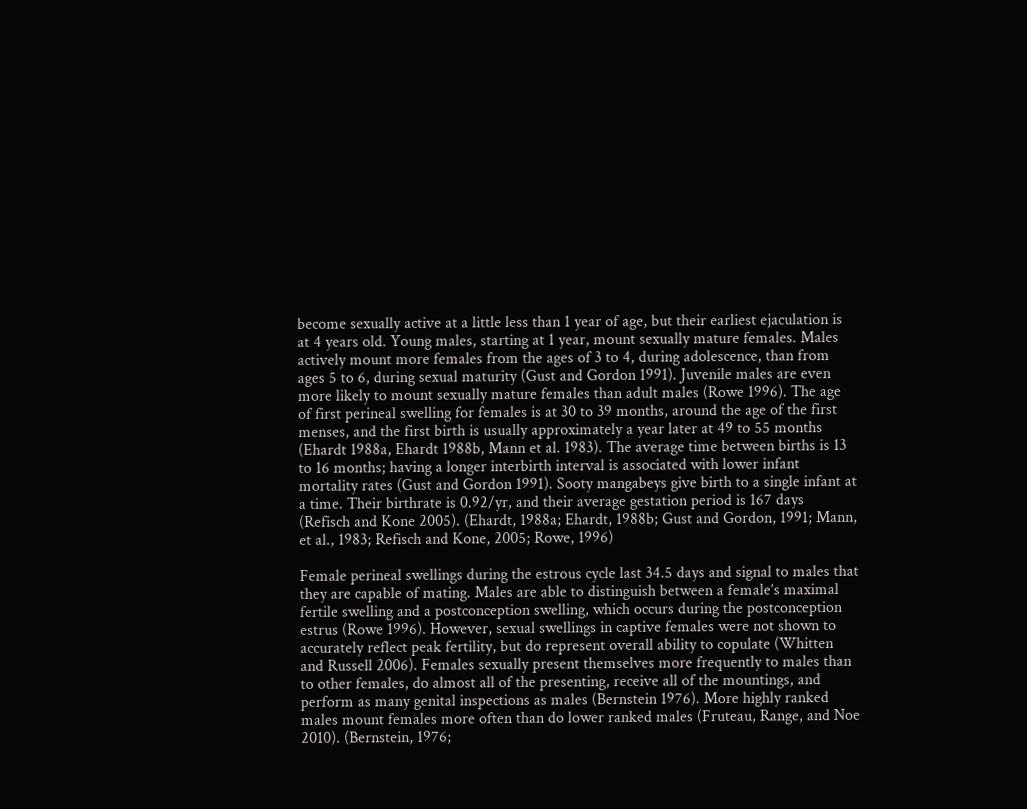become sexually active at a little less than 1 year of age, but their earliest ejaculation is at 4 years old. Young males, starting at 1 year, mount sexually mature females. Males actively mount more females from the ages of 3 to 4, during adolescence, than from ages 5 to 6, during sexual maturity (Gust and Gordon 1991). Juvenile males are even more likely to mount sexually mature females than adult males (Rowe 1996). The age of first perineal swelling for females is at 30 to 39 months, around the age of the first menses, and the first birth is usually approximately a year later at 49 to 55 months (Ehardt 1988a, Ehardt 1988b, Mann et al. 1983). The average time between births is 13 to 16 months; having a longer interbirth interval is associated with lower infant mortality rates (Gust and Gordon 1991). Sooty mangabeys give birth to a single infant at a time. Their birthrate is 0.92/yr, and their average gestation period is 167 days (Refisch and Kone 2005). (Ehardt, 1988a; Ehardt, 1988b; Gust and Gordon, 1991; Mann, et al., 1983; Refisch and Kone, 2005; Rowe, 1996)

Female perineal swellings during the estrous cycle last 34.5 days and signal to males that they are capable of mating. Males are able to distinguish between a female’s maximal fertile swelling and a postconception swelling, which occurs during the postconception estrus (Rowe 1996). However, sexual swellings in captive females were not shown to accurately reflect peak fertility, but do represent overall ability to copulate (Whitten and Russell 2006). Females sexually present themselves more frequently to males than to other females, do almost all of the presenting, receive all of the mountings, and perform as many genital inspections as males (Bernstein 1976). More highly ranked males mount females more often than do lower ranked males (Fruteau, Range, and Noe 2010). (Bernstein, 1976;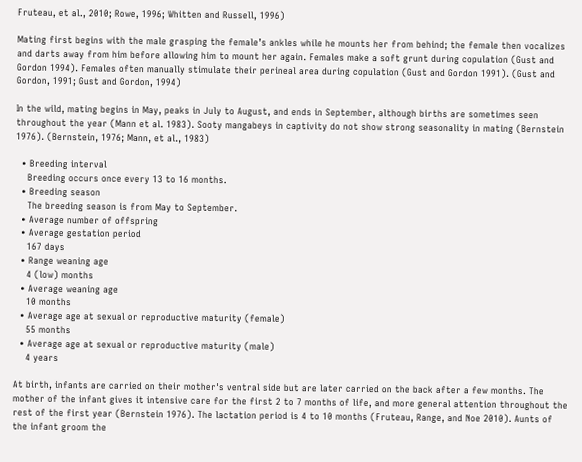Fruteau, et al., 2010; Rowe, 1996; Whitten and Russell, 1996)

Mating first begins with the male grasping the female’s ankles while he mounts her from behind; the female then vocalizes and darts away from him before allowing him to mount her again. Females make a soft grunt during copulation (Gust and Gordon 1994). Females often manually stimulate their perineal area during copulation (Gust and Gordon 1991). (Gust and Gordon, 1991; Gust and Gordon, 1994)

In the wild, mating begins in May, peaks in July to August, and ends in September, although births are sometimes seen throughout the year (Mann et al. 1983). Sooty mangabeys in captivity do not show strong seasonality in mating (Bernstein 1976). (Bernstein, 1976; Mann, et al., 1983)

  • Breeding interval
    Breeding occurs once every 13 to 16 months.
  • Breeding season
    The breeding season is from May to September.
  • Average number of offspring
  • Average gestation period
    167 days
  • Range weaning age
    4 (low) months
  • Average weaning age
    10 months
  • Average age at sexual or reproductive maturity (female)
    55 months
  • Average age at sexual or reproductive maturity (male)
    4 years

At birth, infants are carried on their mother's ventral side but are later carried on the back after a few months. The mother of the infant gives it intensive care for the first 2 to 7 months of life, and more general attention throughout the rest of the first year (Bernstein 1976). The lactation period is 4 to 10 months (Fruteau, Range, and Noe 2010). Aunts of the infant groom the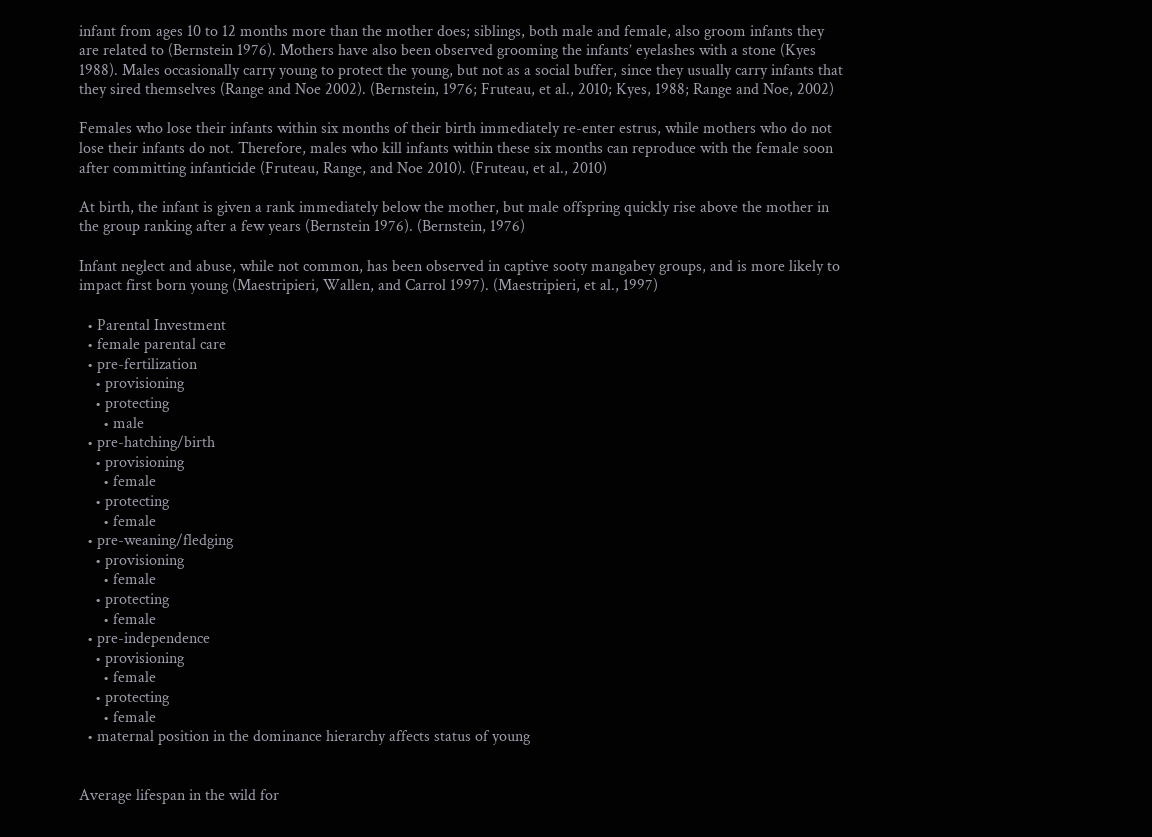infant from ages 10 to 12 months more than the mother does; siblings, both male and female, also groom infants they are related to (Bernstein 1976). Mothers have also been observed grooming the infants’ eyelashes with a stone (Kyes 1988). Males occasionally carry young to protect the young, but not as a social buffer, since they usually carry infants that they sired themselves (Range and Noe 2002). (Bernstein, 1976; Fruteau, et al., 2010; Kyes, 1988; Range and Noe, 2002)

Females who lose their infants within six months of their birth immediately re-enter estrus, while mothers who do not lose their infants do not. Therefore, males who kill infants within these six months can reproduce with the female soon after committing infanticide (Fruteau, Range, and Noe 2010). (Fruteau, et al., 2010)

At birth, the infant is given a rank immediately below the mother, but male offspring quickly rise above the mother in the group ranking after a few years (Bernstein 1976). (Bernstein, 1976)

Infant neglect and abuse, while not common, has been observed in captive sooty mangabey groups, and is more likely to impact first born young (Maestripieri, Wallen, and Carrol 1997). (Maestripieri, et al., 1997)

  • Parental Investment
  • female parental care
  • pre-fertilization
    • provisioning
    • protecting
      • male
  • pre-hatching/birth
    • provisioning
      • female
    • protecting
      • female
  • pre-weaning/fledging
    • provisioning
      • female
    • protecting
      • female
  • pre-independence
    • provisioning
      • female
    • protecting
      • female
  • maternal position in the dominance hierarchy affects status of young


Average lifespan in the wild for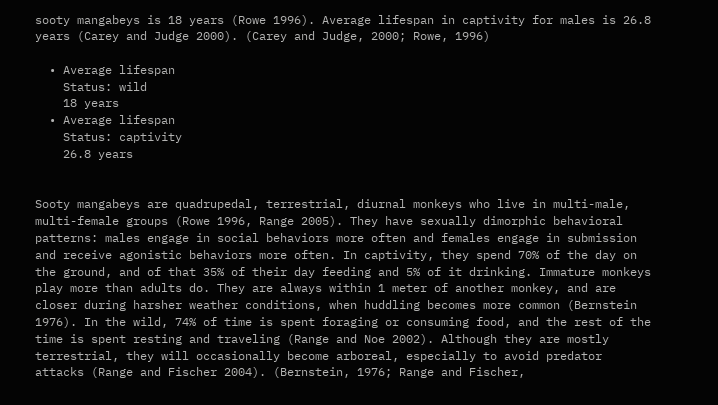sooty mangabeys is 18 years (Rowe 1996). Average lifespan in captivity for males is 26.8 years (Carey and Judge 2000). (Carey and Judge, 2000; Rowe, 1996)

  • Average lifespan
    Status: wild
    18 years
  • Average lifespan
    Status: captivity
    26.8 years


Sooty mangabeys are quadrupedal, terrestrial, diurnal monkeys who live in multi-male, multi-female groups (Rowe 1996, Range 2005). They have sexually dimorphic behavioral patterns: males engage in social behaviors more often and females engage in submission and receive agonistic behaviors more often. In captivity, they spend 70% of the day on the ground, and of that 35% of their day feeding and 5% of it drinking. Immature monkeys play more than adults do. They are always within 1 meter of another monkey, and are closer during harsher weather conditions, when huddling becomes more common (Bernstein 1976). In the wild, 74% of time is spent foraging or consuming food, and the rest of the time is spent resting and traveling (Range and Noe 2002). Although they are mostly terrestrial, they will occasionally become arboreal, especially to avoid predator attacks (Range and Fischer 2004). (Bernstein, 1976; Range and Fischer,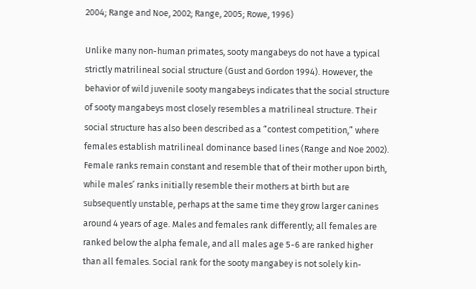2004; Range and Noe, 2002; Range, 2005; Rowe, 1996)

Unlike many non-human primates, sooty mangabeys do not have a typical strictly matrilineal social structure (Gust and Gordon 1994). However, the behavior of wild juvenile sooty mangabeys indicates that the social structure of sooty mangabeys most closely resembles a matrilineal structure. Their social structure has also been described as a “contest competition,” where females establish matrilineal dominance based lines (Range and Noe 2002). Female ranks remain constant and resemble that of their mother upon birth, while males’ ranks initially resemble their mothers at birth but are subsequently unstable, perhaps at the same time they grow larger canines around 4 years of age. Males and females rank differently; all females are ranked below the alpha female, and all males age 5-6 are ranked higher than all females. Social rank for the sooty mangabey is not solely kin-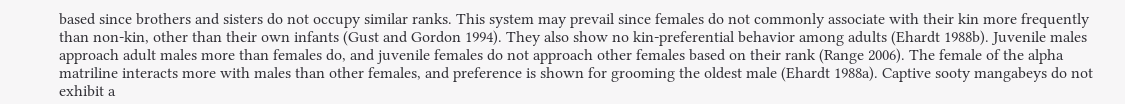based since brothers and sisters do not occupy similar ranks. This system may prevail since females do not commonly associate with their kin more frequently than non-kin, other than their own infants (Gust and Gordon 1994). They also show no kin-preferential behavior among adults (Ehardt 1988b). Juvenile males approach adult males more than females do, and juvenile females do not approach other females based on their rank (Range 2006). The female of the alpha matriline interacts more with males than other females, and preference is shown for grooming the oldest male (Ehardt 1988a). Captive sooty mangabeys do not exhibit a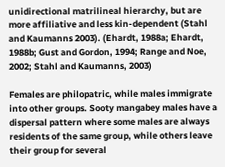unidirectional matrilineal hierarchy, but are more affiliative and less kin-dependent (Stahl and Kaumanns 2003). (Ehardt, 1988a; Ehardt, 1988b; Gust and Gordon, 1994; Range and Noe, 2002; Stahl and Kaumanns, 2003)

Females are philopatric, while males immigrate into other groups. Sooty mangabey males have a dispersal pattern where some males are always residents of the same group, while others leave their group for several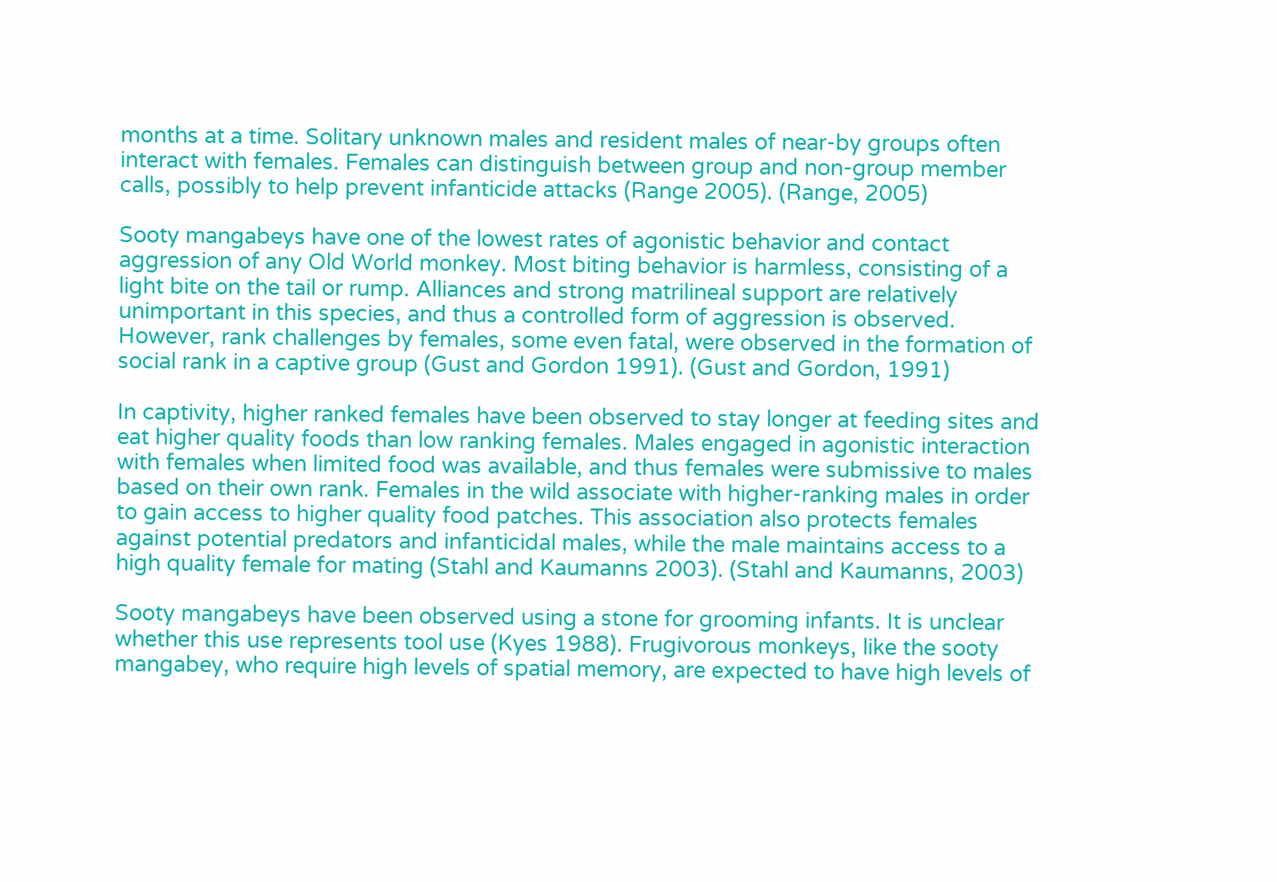months at a time. Solitary unknown males and resident males of near-by groups often interact with females. Females can distinguish between group and non-group member calls, possibly to help prevent infanticide attacks (Range 2005). (Range, 2005)

Sooty mangabeys have one of the lowest rates of agonistic behavior and contact aggression of any Old World monkey. Most biting behavior is harmless, consisting of a light bite on the tail or rump. Alliances and strong matrilineal support are relatively unimportant in this species, and thus a controlled form of aggression is observed. However, rank challenges by females, some even fatal, were observed in the formation of social rank in a captive group (Gust and Gordon 1991). (Gust and Gordon, 1991)

In captivity, higher ranked females have been observed to stay longer at feeding sites and eat higher quality foods than low ranking females. Males engaged in agonistic interaction with females when limited food was available, and thus females were submissive to males based on their own rank. Females in the wild associate with higher-ranking males in order to gain access to higher quality food patches. This association also protects females against potential predators and infanticidal males, while the male maintains access to a high quality female for mating (Stahl and Kaumanns 2003). (Stahl and Kaumanns, 2003)

Sooty mangabeys have been observed using a stone for grooming infants. It is unclear whether this use represents tool use (Kyes 1988). Frugivorous monkeys, like the sooty mangabey, who require high levels of spatial memory, are expected to have high levels of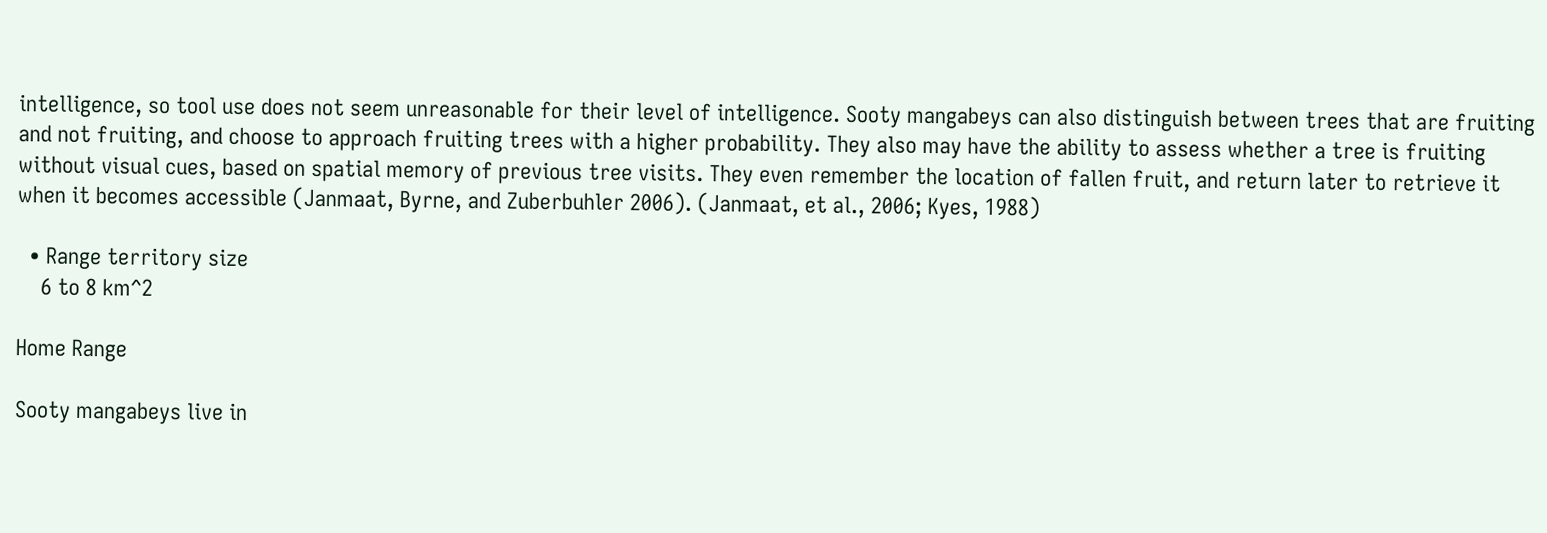intelligence, so tool use does not seem unreasonable for their level of intelligence. Sooty mangabeys can also distinguish between trees that are fruiting and not fruiting, and choose to approach fruiting trees with a higher probability. They also may have the ability to assess whether a tree is fruiting without visual cues, based on spatial memory of previous tree visits. They even remember the location of fallen fruit, and return later to retrieve it when it becomes accessible (Janmaat, Byrne, and Zuberbuhler 2006). (Janmaat, et al., 2006; Kyes, 1988)

  • Range territory size
    6 to 8 km^2

Home Range

Sooty mangabeys live in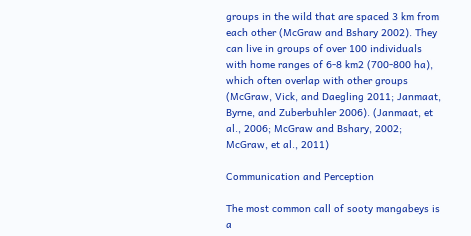groups in the wild that are spaced 3 km from each other (McGraw and Bshary 2002). They can live in groups of over 100 individuals with home ranges of 6-8 km2 (700-800 ha), which often overlap with other groups (McGraw, Vick, and Daegling 2011; Janmaat, Byrne, and Zuberbuhler 2006). (Janmaat, et al., 2006; McGraw and Bshary, 2002; McGraw, et al., 2011)

Communication and Perception

The most common call of sooty mangabeys is a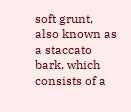soft grunt, also known as a staccato bark, which consists of a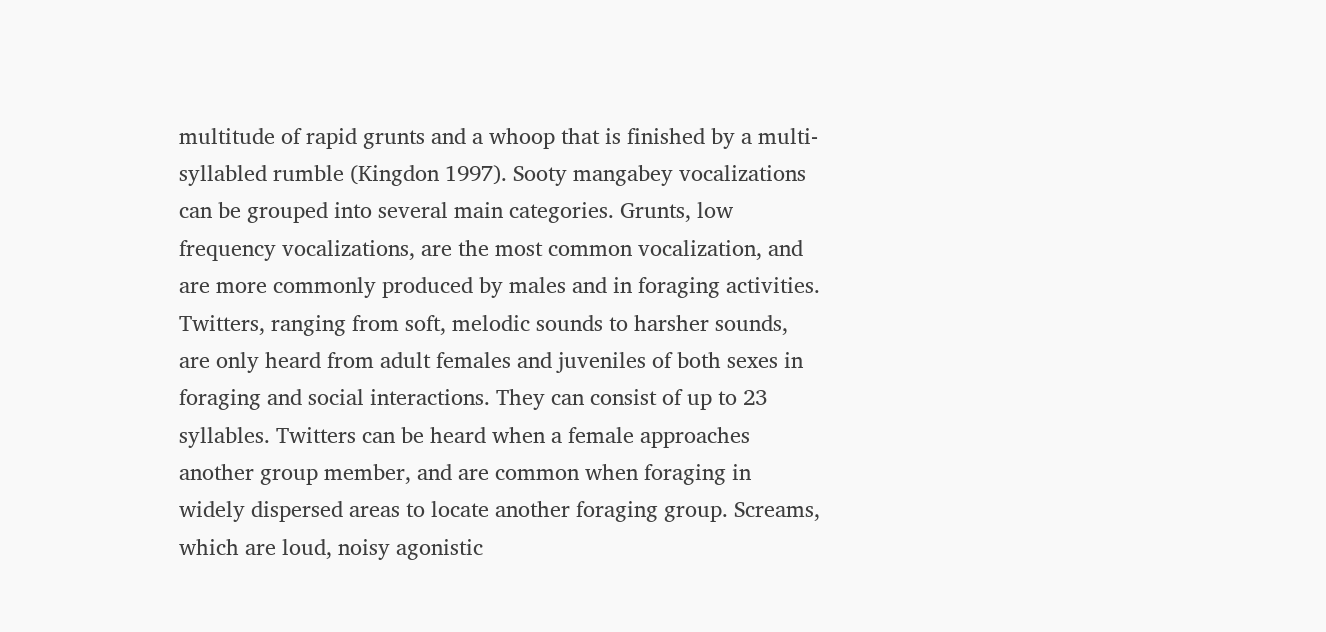multitude of rapid grunts and a whoop that is finished by a multi-syllabled rumble (Kingdon 1997). Sooty mangabey vocalizations can be grouped into several main categories. Grunts, low frequency vocalizations, are the most common vocalization, and are more commonly produced by males and in foraging activities. Twitters, ranging from soft, melodic sounds to harsher sounds, are only heard from adult females and juveniles of both sexes in foraging and social interactions. They can consist of up to 23 syllables. Twitters can be heard when a female approaches another group member, and are common when foraging in widely dispersed areas to locate another foraging group. Screams, which are loud, noisy agonistic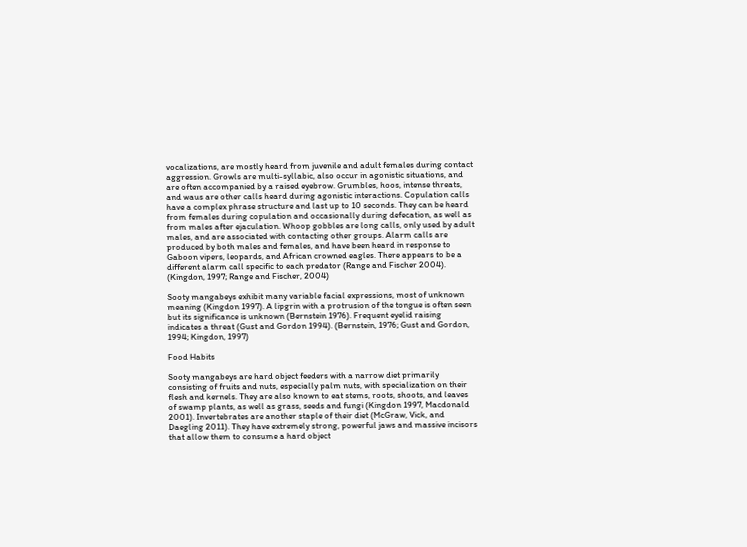vocalizations, are mostly heard from juvenile and adult females during contact aggression. Growls are multi-syllabic, also occur in agonistic situations, and are often accompanied by a raised eyebrow. Grumbles, hoos, intense threats, and waus are other calls heard during agonistic interactions. Copulation calls have a complex phrase structure and last up to 10 seconds. They can be heard from females during copulation and occasionally during defecation, as well as from males after ejaculation. Whoop gobbles are long calls, only used by adult males, and are associated with contacting other groups. Alarm calls are produced by both males and females, and have been heard in response to Gaboon vipers, leopards, and African crowned eagles. There appears to be a different alarm call specific to each predator (Range and Fischer 2004). (Kingdon, 1997; Range and Fischer, 2004)

Sooty mangabeys exhibit many variable facial expressions, most of unknown meaning (Kingdon 1997). A lipgrin with a protrusion of the tongue is often seen but its significance is unknown (Bernstein 1976). Frequent eyelid raising indicates a threat (Gust and Gordon 1994). (Bernstein, 1976; Gust and Gordon, 1994; Kingdon, 1997)

Food Habits

Sooty mangabeys are hard object feeders with a narrow diet primarily consisting of fruits and nuts, especially palm nuts, with specialization on their flesh and kernels. They are also known to eat stems, roots, shoots, and leaves of swamp plants, as well as grass, seeds and fungi (Kingdon 1997, Macdonald 2001). Invertebrates are another staple of their diet (McGraw, Vick, and Daegling 2011). They have extremely strong, powerful jaws and massive incisors that allow them to consume a hard object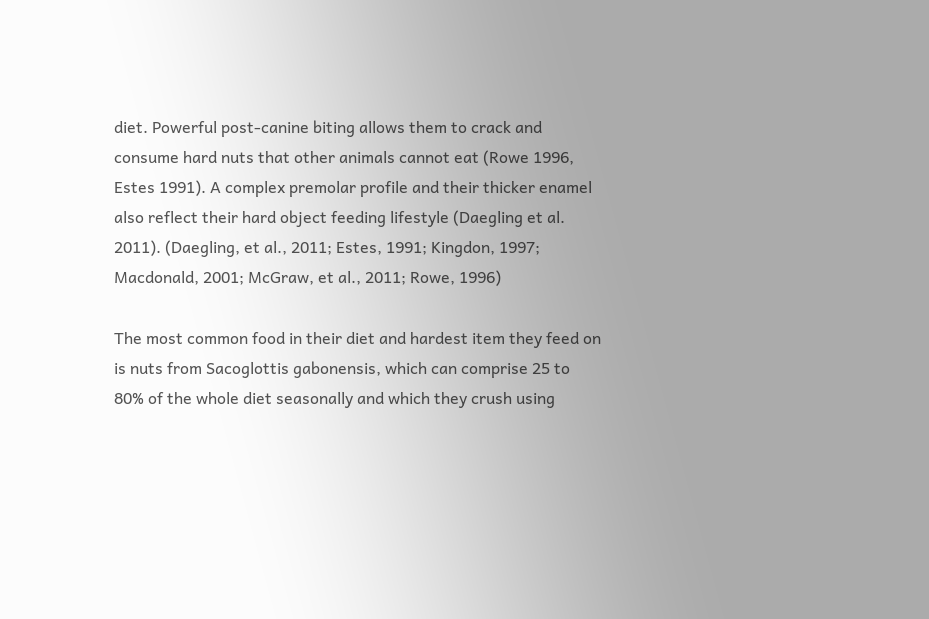diet. Powerful post-canine biting allows them to crack and consume hard nuts that other animals cannot eat (Rowe 1996, Estes 1991). A complex premolar profile and their thicker enamel also reflect their hard object feeding lifestyle (Daegling et al. 2011). (Daegling, et al., 2011; Estes, 1991; Kingdon, 1997; Macdonald, 2001; McGraw, et al., 2011; Rowe, 1996)

The most common food in their diet and hardest item they feed on is nuts from Sacoglottis gabonensis, which can comprise 25 to 80% of the whole diet seasonally and which they crush using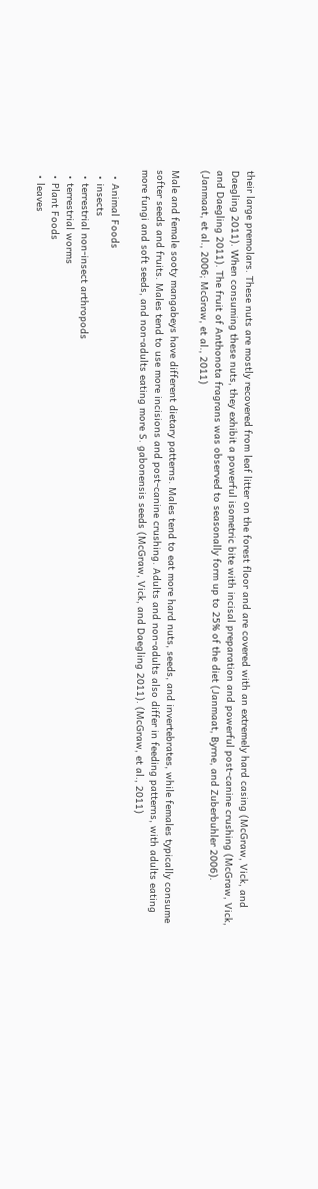their large premolars. These nuts are mostly recovered from leaf litter on the forest floor and are covered with an extremely hard casing (McGraw, Vick, and Daegling 2011). When consuming these nuts, they exhibit a powerful isometric bite with incisal preparation and powerful post-canine crushing (McGraw, Vick, and Daegling 2011). The fruit of Anthonota fragrans was observed to seasonally form up to 25% of the diet (Janmaat, Byrne, and Zuberbuhler 2006). (Janmaat, et al., 2006; McGraw, et al., 2011)

Male and female sooty mangabeys have different dietary patterns. Males tend to eat more hard nuts, seeds, and invertebrates, while females typically consume softer seeds and fruits. Males tend to use more incisions and post-canine crushing. Adults and non-adults also differ in feeding patterns, with adults eating more fungi and soft seeds, and non-adults eating more S. gabonensis seeds (McGraw, Vick, and Daegling 2011). (McGraw, et al., 2011)

  • Animal Foods
  • insects
  • terrestrial non-insect arthropods
  • terrestrial worms
  • Plant Foods
  • leaves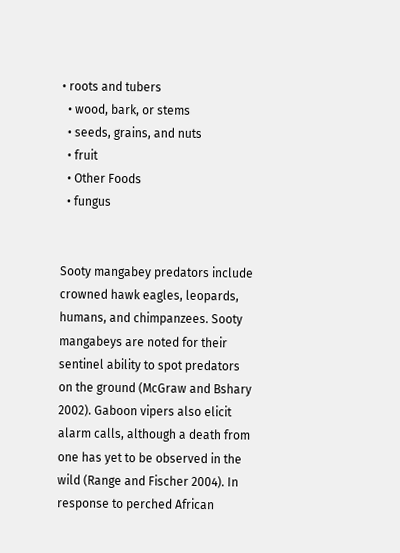• roots and tubers
  • wood, bark, or stems
  • seeds, grains, and nuts
  • fruit
  • Other Foods
  • fungus


Sooty mangabey predators include crowned hawk eagles, leopards, humans, and chimpanzees. Sooty mangabeys are noted for their sentinel ability to spot predators on the ground (McGraw and Bshary 2002). Gaboon vipers also elicit alarm calls, although a death from one has yet to be observed in the wild (Range and Fischer 2004). In response to perched African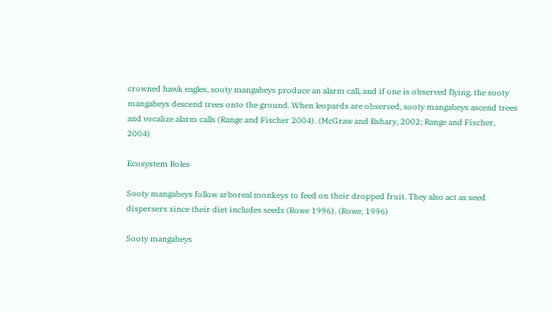crowned hawk eagles, sooty mangabeys produce an alarm call, and if one is observed flying, the sooty mangabeys descend trees onto the ground. When leopards are observed, sooty mangabeys ascend trees and vocalize alarm calls (Range and Fischer 2004). (McGraw and Bshary, 2002; Range and Fischer, 2004)

Ecosystem Roles

Sooty mangabeys follow arboreal monkeys to feed on their dropped fruit. They also act as seed dispersers since their diet includes seeds (Rowe 1996). (Rowe, 1996)

Sooty mangabeys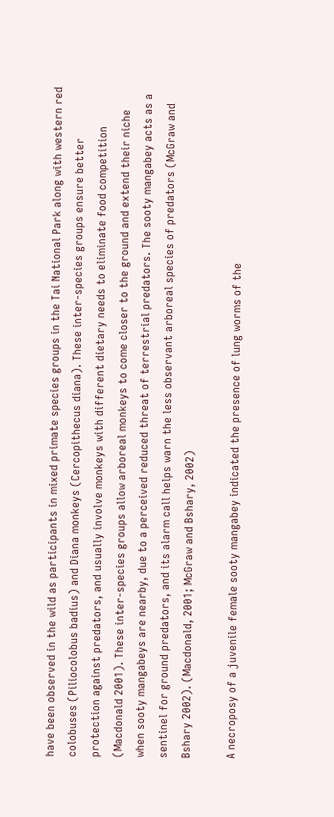have been observed in the wild as participants in mixed primate species groups in the Tai National Park along with western red colobuses (Piliocolobus badius) and Diana monkeys (Cercopithecus diana). These inter-species groups ensure better protection against predators, and usually involve monkeys with different dietary needs to eliminate food competition (Macdonald 2001). These inter-species groups allow arboreal monkeys to come closer to the ground and extend their niche when sooty mangabeys are nearby, due to a perceived reduced threat of terrestrial predators. The sooty mangabey acts as a sentinel for ground predators, and its alarm call helps warn the less observant arboreal species of predators (McGraw and Bshary 2002). (Macdonald, 2001; McGraw and Bshary, 2002)

A necroposy of a juvenile female sooty mangabey indicated the presence of lung worms of the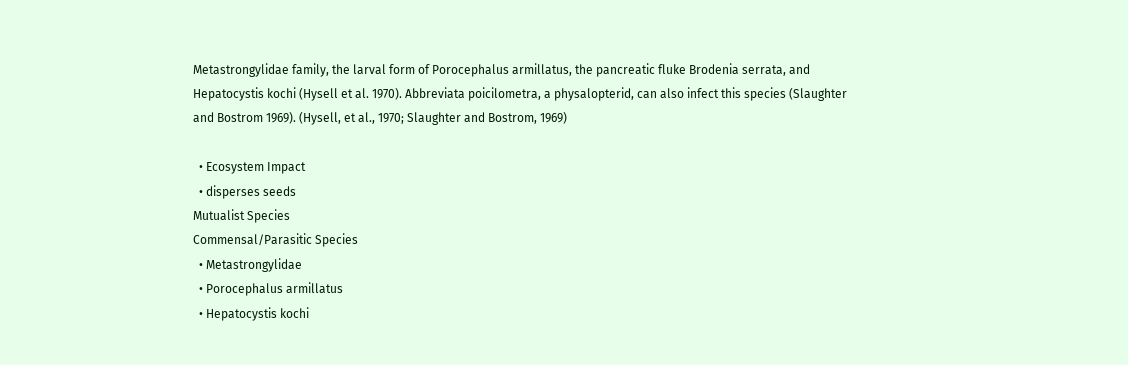Metastrongylidae family, the larval form of Porocephalus armillatus, the pancreatic fluke Brodenia serrata, and Hepatocystis kochi (Hysell et al. 1970). Abbreviata poicilometra, a physalopterid, can also infect this species (Slaughter and Bostrom 1969). (Hysell, et al., 1970; Slaughter and Bostrom, 1969)

  • Ecosystem Impact
  • disperses seeds
Mutualist Species
Commensal/Parasitic Species
  • Metastrongylidae
  • Porocephalus armillatus
  • Hepatocystis kochi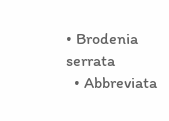• Brodenia serrata
  • Abbreviata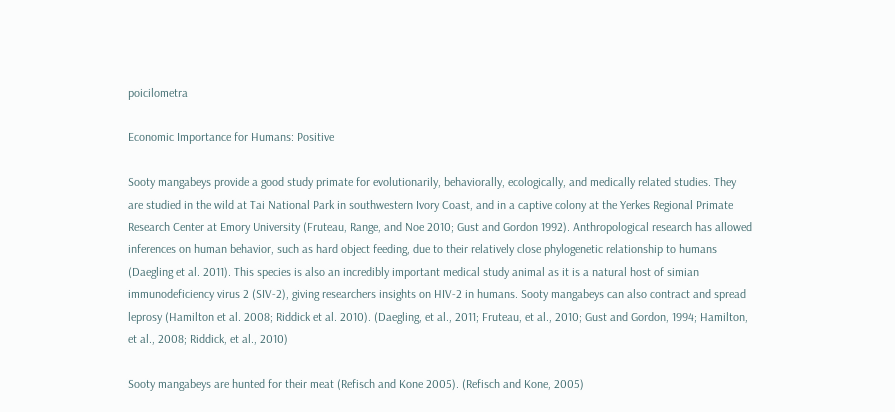poicilometra

Economic Importance for Humans: Positive

Sooty mangabeys provide a good study primate for evolutionarily, behaviorally, ecologically, and medically related studies. They are studied in the wild at Tai National Park in southwestern Ivory Coast, and in a captive colony at the Yerkes Regional Primate Research Center at Emory University (Fruteau, Range, and Noe 2010; Gust and Gordon 1992). Anthropological research has allowed inferences on human behavior, such as hard object feeding, due to their relatively close phylogenetic relationship to humans (Daegling et al. 2011). This species is also an incredibly important medical study animal as it is a natural host of simian immunodeficiency virus 2 (SIV-2), giving researchers insights on HIV-2 in humans. Sooty mangabeys can also contract and spread leprosy (Hamilton et al. 2008; Riddick et al. 2010). (Daegling, et al., 2011; Fruteau, et al., 2010; Gust and Gordon, 1994; Hamilton, et al., 2008; Riddick, et al., 2010)

Sooty mangabeys are hunted for their meat (Refisch and Kone 2005). (Refisch and Kone, 2005)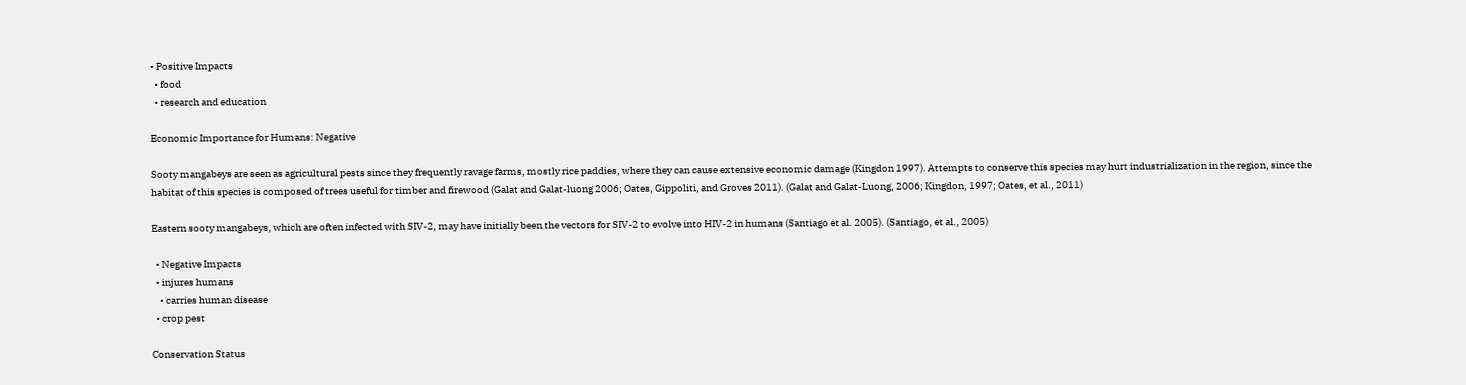• Positive Impacts
  • food
  • research and education

Economic Importance for Humans: Negative

Sooty mangabeys are seen as agricultural pests since they frequently ravage farms, mostly rice paddies, where they can cause extensive economic damage (Kingdon 1997). Attempts to conserve this species may hurt industrialization in the region, since the habitat of this species is composed of trees useful for timber and firewood (Galat and Galat-luong 2006; Oates, Gippoliti, and Groves 2011). (Galat and Galat-Luong, 2006; Kingdon, 1997; Oates, et al., 2011)

Eastern sooty mangabeys, which are often infected with SIV-2, may have initially been the vectors for SIV-2 to evolve into HIV-2 in humans (Santiago et al. 2005). (Santiago, et al., 2005)

  • Negative Impacts
  • injures humans
    • carries human disease
  • crop pest

Conservation Status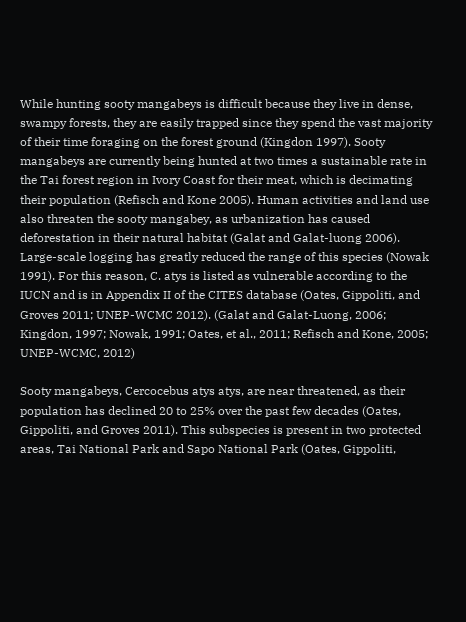While hunting sooty mangabeys is difficult because they live in dense, swampy forests, they are easily trapped since they spend the vast majority of their time foraging on the forest ground (Kingdon 1997). Sooty mangabeys are currently being hunted at two times a sustainable rate in the Tai forest region in Ivory Coast for their meat, which is decimating their population (Refisch and Kone 2005). Human activities and land use also threaten the sooty mangabey, as urbanization has caused deforestation in their natural habitat (Galat and Galat-luong 2006). Large-scale logging has greatly reduced the range of this species (Nowak 1991). For this reason, C. atys is listed as vulnerable according to the IUCN and is in Appendix II of the CITES database (Oates, Gippoliti, and Groves 2011; UNEP-WCMC 2012). (Galat and Galat-Luong, 2006; Kingdon, 1997; Nowak, 1991; Oates, et al., 2011; Refisch and Kone, 2005; UNEP-WCMC, 2012)

Sooty mangabeys, Cercocebus atys atys, are near threatened, as their population has declined 20 to 25% over the past few decades (Oates, Gippoliti, and Groves 2011). This subspecies is present in two protected areas, Tai National Park and Sapo National Park (Oates, Gippoliti,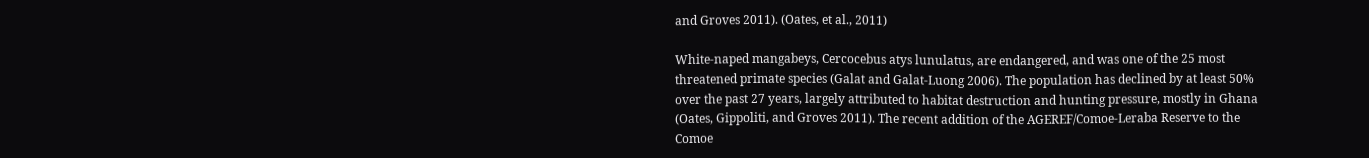and Groves 2011). (Oates, et al., 2011)

White-naped mangabeys, Cercocebus atys lunulatus, are endangered, and was one of the 25 most threatened primate species (Galat and Galat-Luong 2006). The population has declined by at least 50% over the past 27 years, largely attributed to habitat destruction and hunting pressure, mostly in Ghana (Oates, Gippoliti, and Groves 2011). The recent addition of the AGEREF/Comoe-Leraba Reserve to the Comoe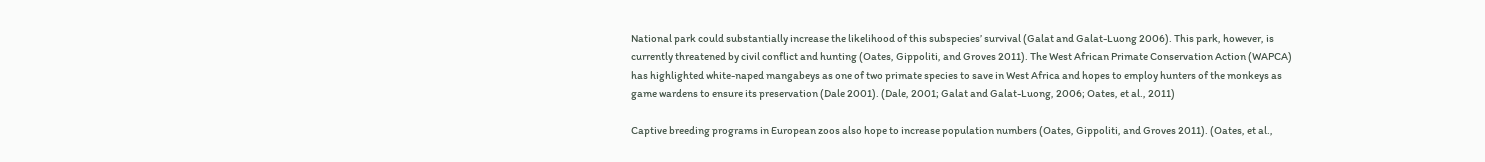National park could substantially increase the likelihood of this subspecies’ survival (Galat and Galat-Luong 2006). This park, however, is currently threatened by civil conflict and hunting (Oates, Gippoliti, and Groves 2011). The West African Primate Conservation Action (WAPCA) has highlighted white-naped mangabeys as one of two primate species to save in West Africa and hopes to employ hunters of the monkeys as game wardens to ensure its preservation (Dale 2001). (Dale, 2001; Galat and Galat-Luong, 2006; Oates, et al., 2011)

Captive breeding programs in European zoos also hope to increase population numbers (Oates, Gippoliti, and Groves 2011). (Oates, et al.,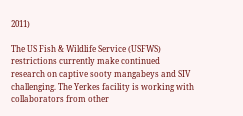2011)

The US Fish & Wildlife Service (USFWS) restrictions currently make continued research on captive sooty mangabeys and SIV challenging. The Yerkes facility is working with collaborators from other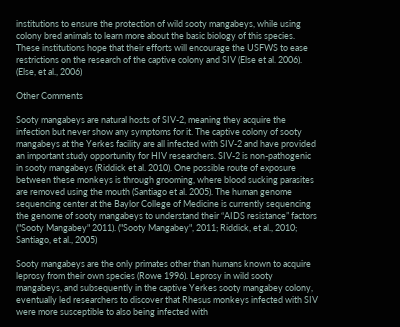institutions to ensure the protection of wild sooty mangabeys, while using colony bred animals to learn more about the basic biology of this species. These institutions hope that their efforts will encourage the USFWS to ease restrictions on the research of the captive colony and SIV (Else et al. 2006). (Else, et al., 2006)

Other Comments

Sooty mangabeys are natural hosts of SIV-2, meaning they acquire the infection but never show any symptoms for it. The captive colony of sooty mangabeys at the Yerkes facility are all infected with SIV-2 and have provided an important study opportunity for HIV researchers. SIV-2 is non-pathogenic in sooty mangabeys (Riddick et al. 2010). One possible route of exposure between these monkeys is through grooming, where blood sucking parasites are removed using the mouth (Santiago et al. 2005). The human genome sequencing center at the Baylor College of Medicine is currently sequencing the genome of sooty mangabeys to understand their “AIDS resistance” factors ("Sooty Mangabey" 2011). ("Sooty Mangabey", 2011; Riddick, et al., 2010; Santiago, et al., 2005)

Sooty mangabeys are the only primates other than humans known to acquire leprosy from their own species (Rowe 1996). Leprosy in wild sooty mangabeys, and subsequently in the captive Yerkes sooty mangabey colony, eventually led researchers to discover that Rhesus monkeys infected with SIV were more susceptible to also being infected with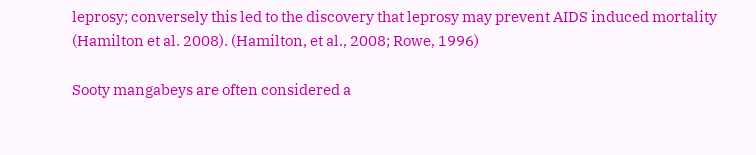leprosy; conversely this led to the discovery that leprosy may prevent AIDS induced mortality (Hamilton et al. 2008). (Hamilton, et al., 2008; Rowe, 1996)

Sooty mangabeys are often considered a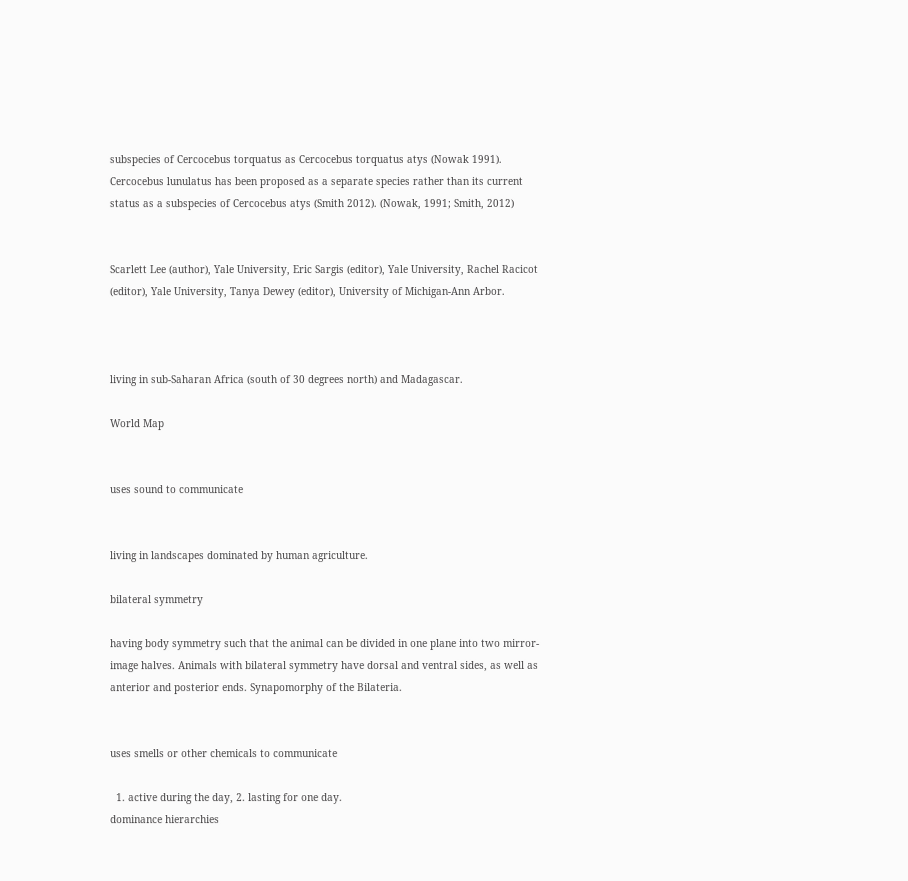subspecies of Cercocebus torquatus as Cercocebus torquatus atys (Nowak 1991). Cercocebus lunulatus has been proposed as a separate species rather than its current status as a subspecies of Cercocebus atys (Smith 2012). (Nowak, 1991; Smith, 2012)


Scarlett Lee (author), Yale University, Eric Sargis (editor), Yale University, Rachel Racicot (editor), Yale University, Tanya Dewey (editor), University of Michigan-Ann Arbor.



living in sub-Saharan Africa (south of 30 degrees north) and Madagascar.

World Map


uses sound to communicate


living in landscapes dominated by human agriculture.

bilateral symmetry

having body symmetry such that the animal can be divided in one plane into two mirror-image halves. Animals with bilateral symmetry have dorsal and ventral sides, as well as anterior and posterior ends. Synapomorphy of the Bilateria.


uses smells or other chemicals to communicate

  1. active during the day, 2. lasting for one day.
dominance hierarchies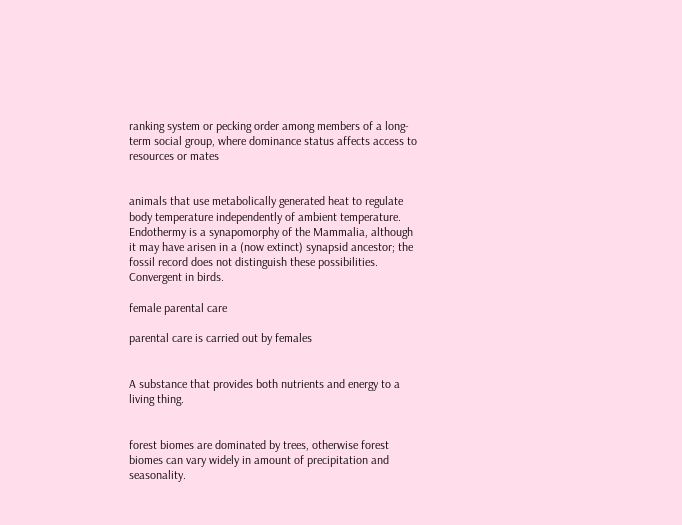ranking system or pecking order among members of a long-term social group, where dominance status affects access to resources or mates


animals that use metabolically generated heat to regulate body temperature independently of ambient temperature. Endothermy is a synapomorphy of the Mammalia, although it may have arisen in a (now extinct) synapsid ancestor; the fossil record does not distinguish these possibilities. Convergent in birds.

female parental care

parental care is carried out by females


A substance that provides both nutrients and energy to a living thing.


forest biomes are dominated by trees, otherwise forest biomes can vary widely in amount of precipitation and seasonality.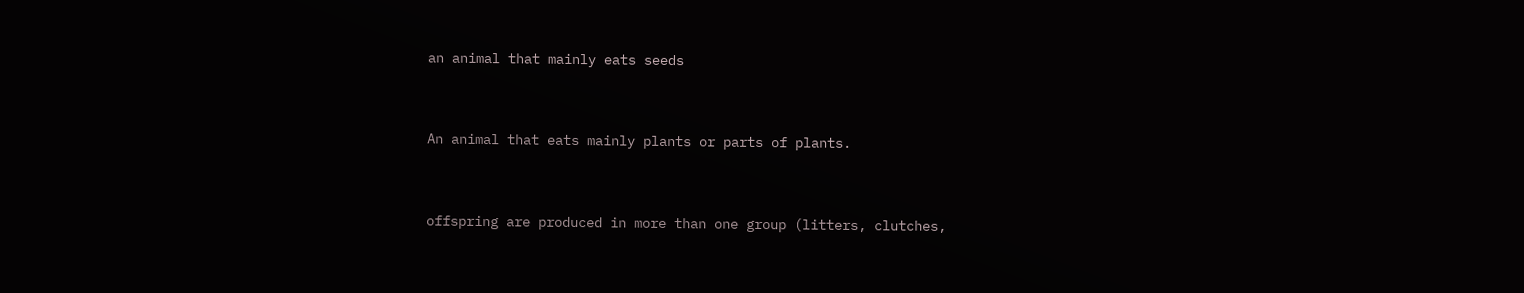an animal that mainly eats seeds


An animal that eats mainly plants or parts of plants.


offspring are produced in more than one group (litters, clutches,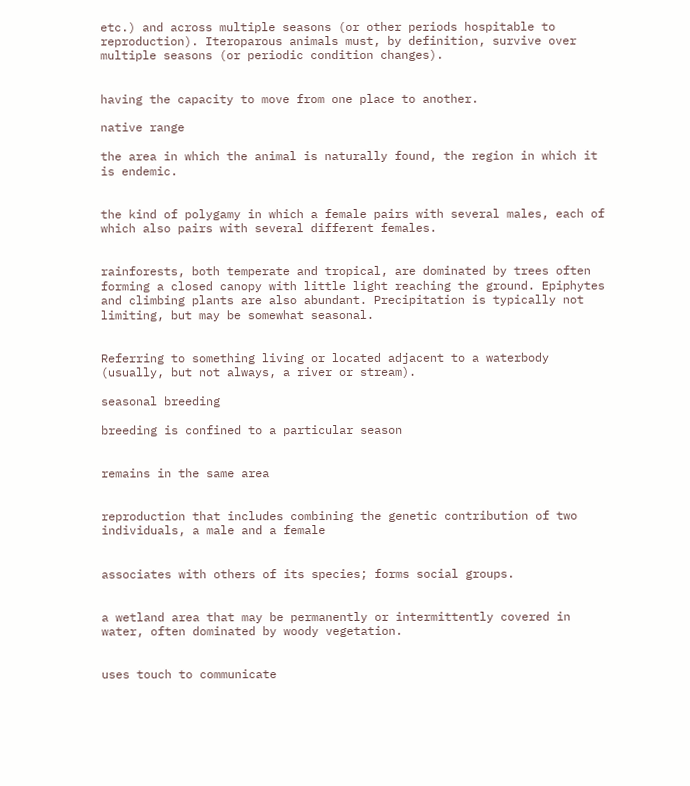etc.) and across multiple seasons (or other periods hospitable to reproduction). Iteroparous animals must, by definition, survive over multiple seasons (or periodic condition changes).


having the capacity to move from one place to another.

native range

the area in which the animal is naturally found, the region in which it is endemic.


the kind of polygamy in which a female pairs with several males, each of which also pairs with several different females.


rainforests, both temperate and tropical, are dominated by trees often forming a closed canopy with little light reaching the ground. Epiphytes and climbing plants are also abundant. Precipitation is typically not limiting, but may be somewhat seasonal.


Referring to something living or located adjacent to a waterbody (usually, but not always, a river or stream).

seasonal breeding

breeding is confined to a particular season


remains in the same area


reproduction that includes combining the genetic contribution of two individuals, a male and a female


associates with others of its species; forms social groups.


a wetland area that may be permanently or intermittently covered in water, often dominated by woody vegetation.


uses touch to communicate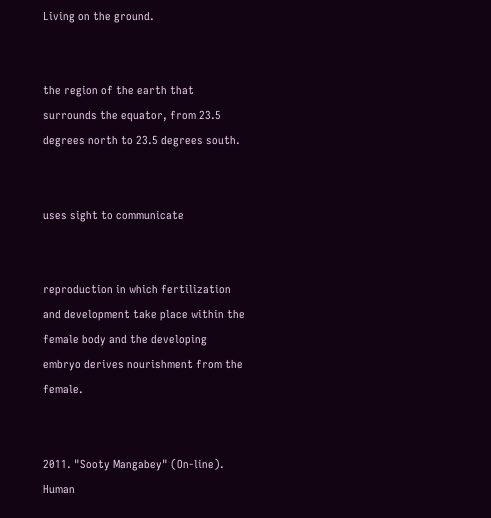Living on the ground.


the region of the earth that surrounds the equator, from 23.5 degrees north to 23.5 degrees south.


uses sight to communicate


reproduction in which fertilization and development take place within the female body and the developing embryo derives nourishment from the female.


2011. "Sooty Mangabey" (On-line). Human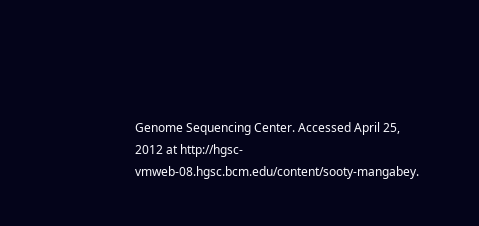Genome Sequencing Center. Accessed April 25, 2012 at http://hgsc-vmweb-08.hgsc.bcm.edu/content/sooty-mangabey.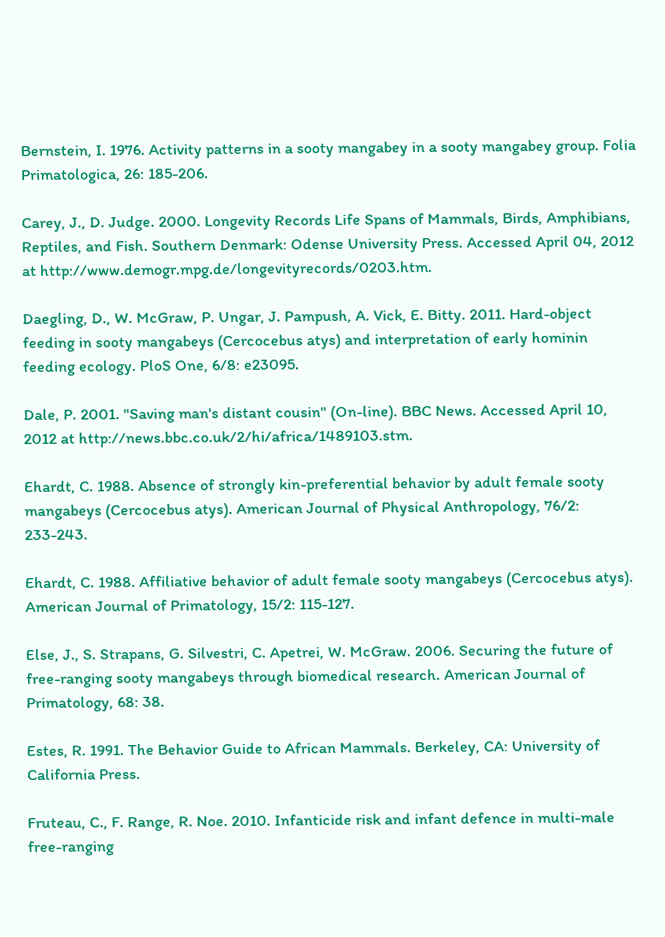Bernstein, I. 1976. Activity patterns in a sooty mangabey in a sooty mangabey group. Folia Primatologica, 26: 185-206.

Carey, J., D. Judge. 2000. Longevity Records Life Spans of Mammals, Birds, Amphibians, Reptiles, and Fish. Southern Denmark: Odense University Press. Accessed April 04, 2012 at http://www.demogr.mpg.de/longevityrecords/0203.htm.

Daegling, D., W. McGraw, P. Ungar, J. Pampush, A. Vick, E. Bitty. 2011. Hard-object feeding in sooty mangabeys (Cercocebus atys) and interpretation of early hominin feeding ecology. PloS One, 6/8: e23095.

Dale, P. 2001. "Saving man's distant cousin" (On-line). BBC News. Accessed April 10, 2012 at http://news.bbc.co.uk/2/hi/africa/1489103.stm.

Ehardt, C. 1988. Absence of strongly kin-preferential behavior by adult female sooty mangabeys (Cercocebus atys). American Journal of Physical Anthropology, 76/2: 233-243.

Ehardt, C. 1988. Affiliative behavior of adult female sooty mangabeys (Cercocebus atys). American Journal of Primatology, 15/2: 115-127.

Else, J., S. Strapans, G. Silvestri, C. Apetrei, W. McGraw. 2006. Securing the future of free-ranging sooty mangabeys through biomedical research. American Journal of Primatology, 68: 38.

Estes, R. 1991. The Behavior Guide to African Mammals. Berkeley, CA: University of California Press.

Fruteau, C., F. Range, R. Noe. 2010. Infanticide risk and infant defence in multi-male free-ranging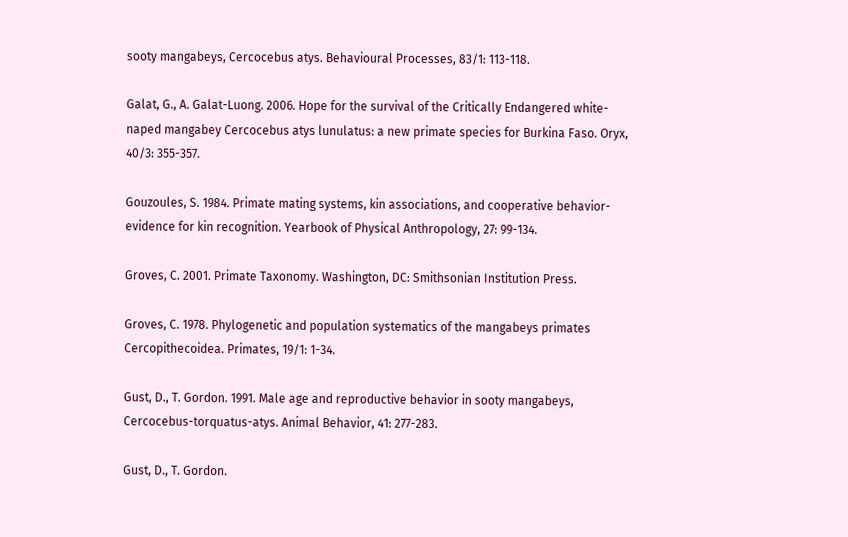sooty mangabeys, Cercocebus atys. Behavioural Processes, 83/1: 113-118.

Galat, G., A. Galat-Luong. 2006. Hope for the survival of the Critically Endangered white-naped mangabey Cercocebus atys lunulatus: a new primate species for Burkina Faso. Oryx, 40/3: 355-357.

Gouzoules, S. 1984. Primate mating systems, kin associations, and cooperative behavior-evidence for kin recognition. Yearbook of Physical Anthropology, 27: 99-134.

Groves, C. 2001. Primate Taxonomy. Washington, DC: Smithsonian Institution Press.

Groves, C. 1978. Phylogenetic and population systematics of the mangabeys primates Cercopithecoidea. Primates, 19/1: 1-34.

Gust, D., T. Gordon. 1991. Male age and reproductive behavior in sooty mangabeys, Cercocebus-torquatus-atys. Animal Behavior, 41: 277-283.

Gust, D., T. Gordon.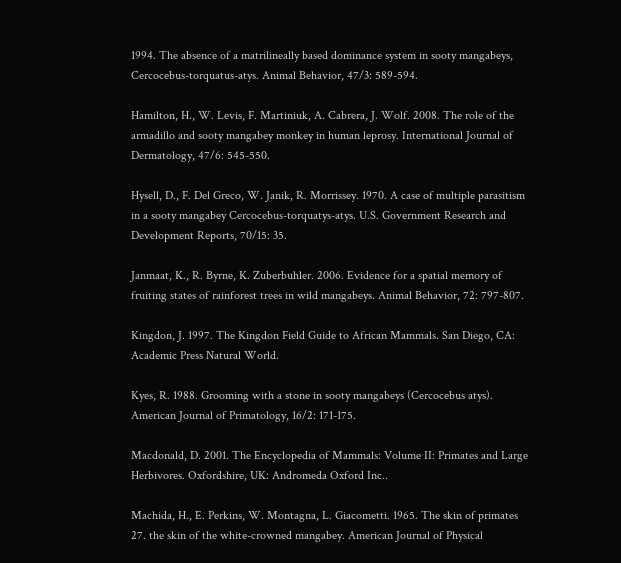1994. The absence of a matrilineally based dominance system in sooty mangabeys, Cercocebus-torquatus-atys. Animal Behavior, 47/3: 589-594.

Hamilton, H., W. Levis, F. Martiniuk, A. Cabrera, J. Wolf. 2008. The role of the armadillo and sooty mangabey monkey in human leprosy. International Journal of Dermatology, 47/6: 545-550.

Hysell, D., F. Del Greco, W. Janik, R. Morrissey. 1970. A case of multiple parasitism in a sooty mangabey Cercocebus-torquatys-atys. U.S. Government Research and Development Reports, 70/15: 35.

Janmaat, K., R. Byrne, K. Zuberbuhler. 2006. Evidence for a spatial memory of fruiting states of rainforest trees in wild mangabeys. Animal Behavior, 72: 797-807.

Kingdon, J. 1997. The Kingdon Field Guide to African Mammals. San Diego, CA: Academic Press Natural World.

Kyes, R. 1988. Grooming with a stone in sooty mangabeys (Cercocebus atys). American Journal of Primatology, 16/2: 171-175.

Macdonald, D. 2001. The Encyclopedia of Mammals: Volume II: Primates and Large Herbivores. Oxfordshire, UK: Andromeda Oxford Inc..

Machida, H., E. Perkins, W. Montagna, L. Giacometti. 1965. The skin of primates 27. the skin of the white-crowned mangabey. American Journal of Physical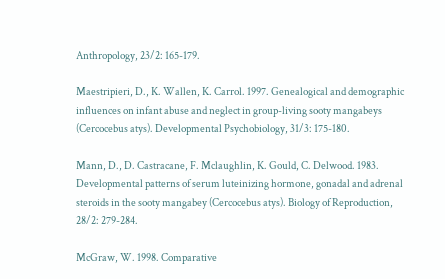Anthropology, 23/2: 165-179.

Maestripieri, D., K. Wallen, K. Carrol. 1997. Genealogical and demographic influences on infant abuse and neglect in group-living sooty mangabeys (Cercocebus atys). Developmental Psychobiology, 31/3: 175-180.

Mann, D., D. Castracane, F. Mclaughlin, K. Gould, C. Delwood. 1983. Developmental patterns of serum luteinizing hormone, gonadal and adrenal steroids in the sooty mangabey (Cercocebus atys). Biology of Reproduction, 28/2: 279-284.

McGraw, W. 1998. Comparative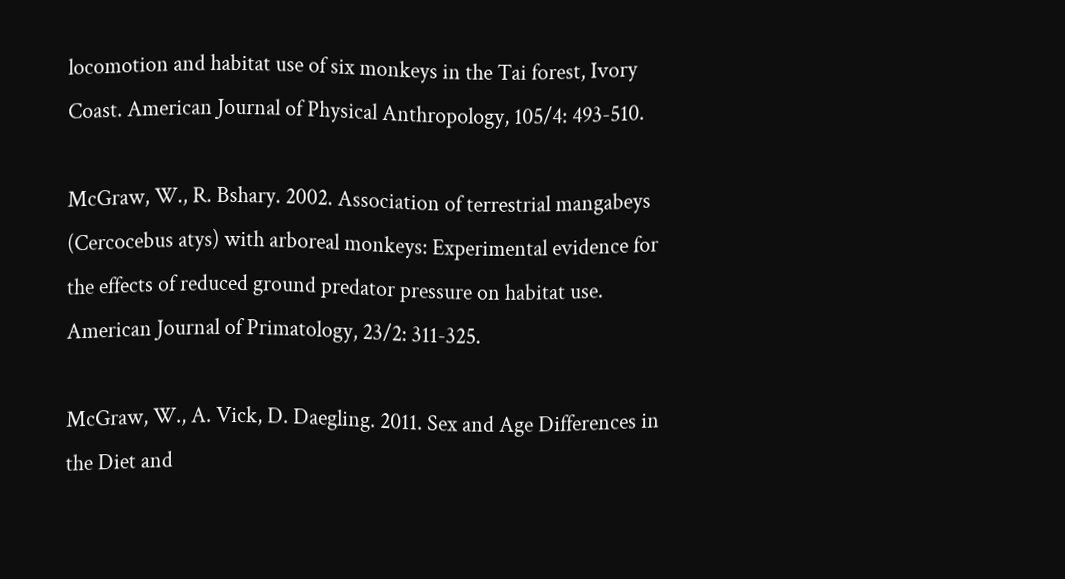locomotion and habitat use of six monkeys in the Tai forest, Ivory Coast. American Journal of Physical Anthropology, 105/4: 493-510.

McGraw, W., R. Bshary. 2002. Association of terrestrial mangabeys (Cercocebus atys) with arboreal monkeys: Experimental evidence for the effects of reduced ground predator pressure on habitat use. American Journal of Primatology, 23/2: 311-325.

McGraw, W., A. Vick, D. Daegling. 2011. Sex and Age Differences in the Diet and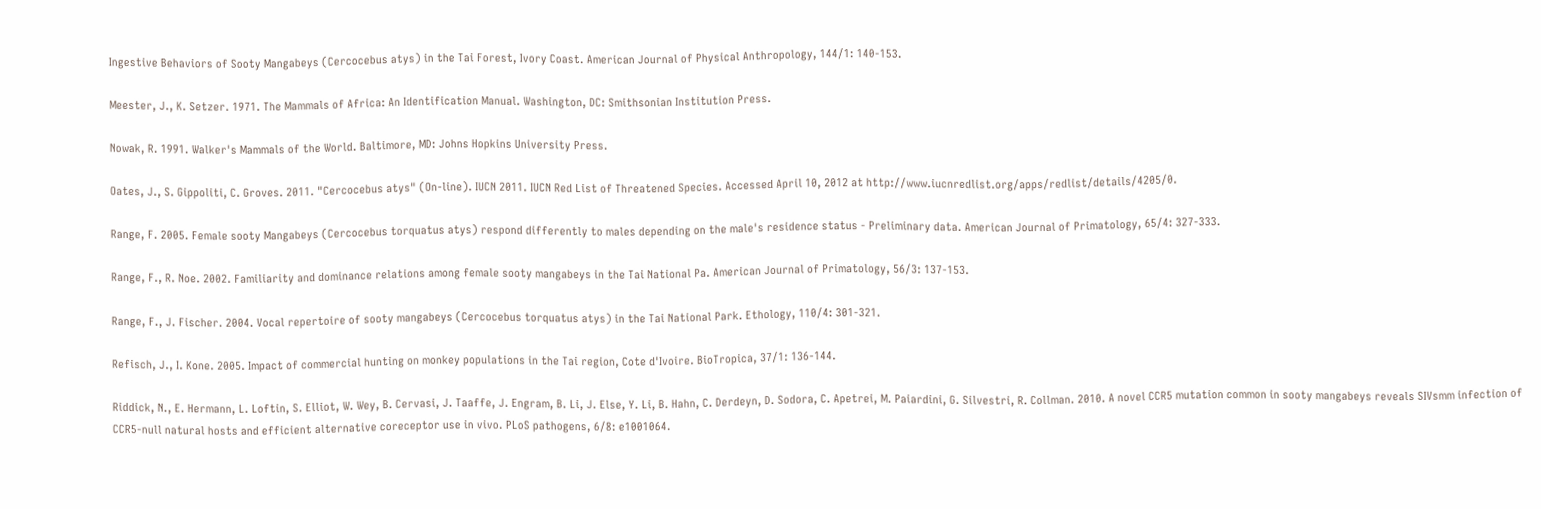Ingestive Behaviors of Sooty Mangabeys (Cercocebus atys) in the Tai Forest, Ivory Coast. American Journal of Physical Anthropology, 144/1: 140-153.

Meester, J., K. Setzer. 1971. The Mammals of Africa: An Identification Manual. Washington, DC: Smithsonian Institution Press.

Nowak, R. 1991. Walker's Mammals of the World. Baltimore, MD: Johns Hopkins University Press.

Oates, J., S. Gippoliti, C. Groves. 2011. "Cercocebus atys" (On-line). IUCN 2011. IUCN Red List of Threatened Species. Accessed April 10, 2012 at http://www.iucnredlist.org/apps/redlist/details/4205/0.

Range, F. 2005. Female sooty Mangabeys (Cercocebus torquatus atys) respond differently to males depending on the male's residence status - Preliminary data. American Journal of Primatology, 65/4: 327-333.

Range, F., R. Noe. 2002. Familiarity and dominance relations among female sooty mangabeys in the Tai National Pa. American Journal of Primatology, 56/3: 137-153.

Range, F., J. Fischer. 2004. Vocal repertoire of sooty mangabeys (Cercocebus torquatus atys) in the Tai National Park. Ethology, 110/4: 301-321.

Refisch, J., I. Kone. 2005. Impact of commercial hunting on monkey populations in the Tai region, Cote d'Ivoire. BioTropica, 37/1: 136-144.

Riddick, N., E. Hermann, L. Loftin, S. Elliot, W. Wey, B. Cervasi, J. Taaffe, J. Engram, B. Li, J. Else, Y. Li, B. Hahn, C. Derdeyn, D. Sodora, C. Apetrei, M. Paiardini, G. Silvestri, R. Collman. 2010. A novel CCR5 mutation common in sooty mangabeys reveals SIVsmm infection of CCR5-null natural hosts and efficient alternative coreceptor use in vivo. PLoS pathogens, 6/8: e1001064.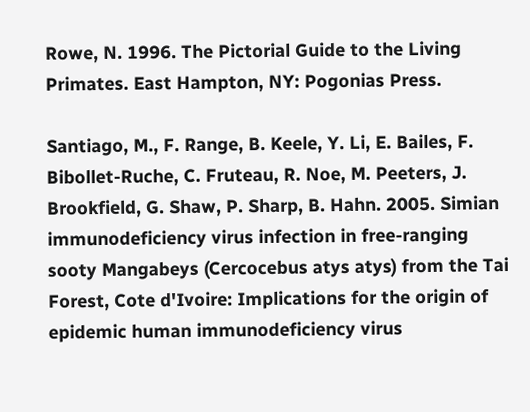Rowe, N. 1996. The Pictorial Guide to the Living Primates. East Hampton, NY: Pogonias Press.

Santiago, M., F. Range, B. Keele, Y. Li, E. Bailes, F. Bibollet-Ruche, C. Fruteau, R. Noe, M. Peeters, J. Brookfield, G. Shaw, P. Sharp, B. Hahn. 2005. Simian immunodeficiency virus infection in free-ranging sooty Mangabeys (Cercocebus atys atys) from the Tai Forest, Cote d'Ivoire: Implications for the origin of epidemic human immunodeficiency virus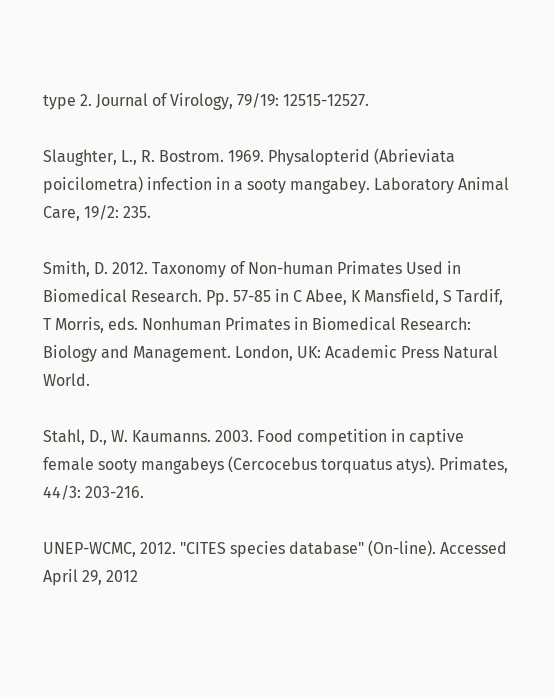type 2. Journal of Virology, 79/19: 12515-12527.

Slaughter, L., R. Bostrom. 1969. Physalopterid (Abrieviata poicilometra) infection in a sooty mangabey. Laboratory Animal Care, 19/2: 235.

Smith, D. 2012. Taxonomy of Non-human Primates Used in Biomedical Research. Pp. 57-85 in C Abee, K Mansfield, S Tardif, T Morris, eds. Nonhuman Primates in Biomedical Research: Biology and Management. London, UK: Academic Press Natural World.

Stahl, D., W. Kaumanns. 2003. Food competition in captive female sooty mangabeys (Cercocebus torquatus atys). Primates, 44/3: 203-216.

UNEP-WCMC, 2012. "CITES species database" (On-line). Accessed April 29, 2012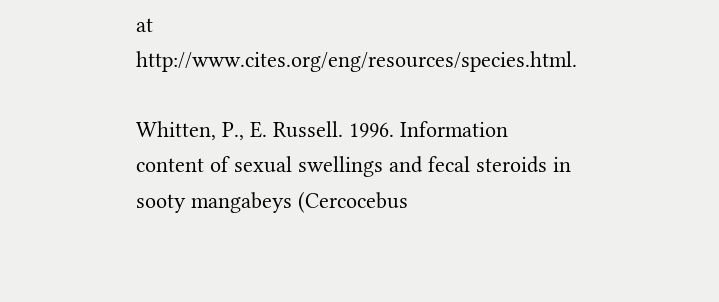at http://www.cites.org/eng/resources/species.html.

Whitten, P., E. Russell. 1996. Information content of sexual swellings and fecal steroids in sooty mangabeys (Cercocebus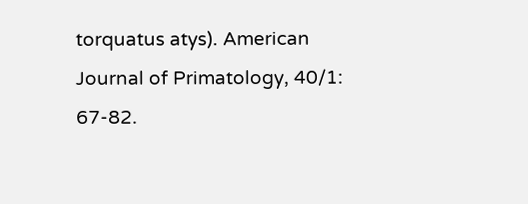torquatus atys). American Journal of Primatology, 40/1: 67-82.